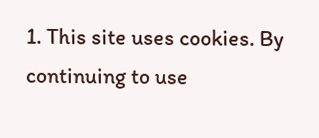1. This site uses cookies. By continuing to use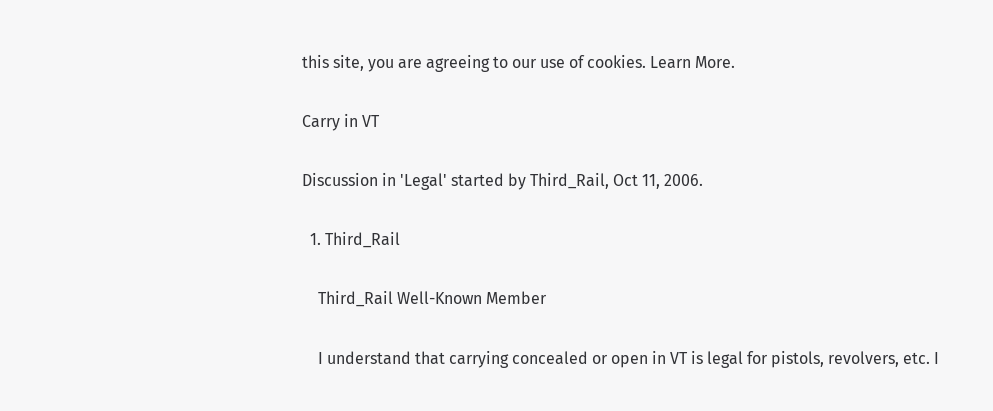this site, you are agreeing to our use of cookies. Learn More.

Carry in VT

Discussion in 'Legal' started by Third_Rail, Oct 11, 2006.

  1. Third_Rail

    Third_Rail Well-Known Member

    I understand that carrying concealed or open in VT is legal for pistols, revolvers, etc. I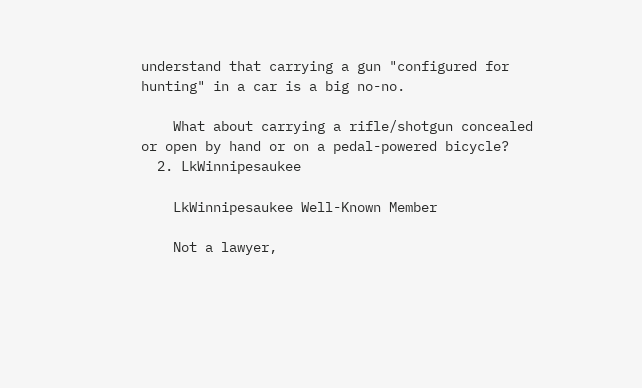understand that carrying a gun "configured for hunting" in a car is a big no-no.

    What about carrying a rifle/shotgun concealed or open by hand or on a pedal-powered bicycle?
  2. LkWinnipesaukee

    LkWinnipesaukee Well-Known Member

    Not a lawyer,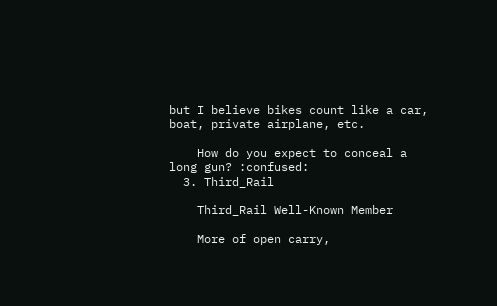but I believe bikes count like a car, boat, private airplane, etc.

    How do you expect to conceal a long gun? :confused:
  3. Third_Rail

    Third_Rail Well-Known Member

    More of open carry,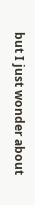but I just wonder about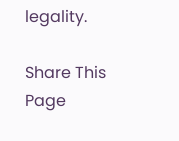legality.

Share This Page